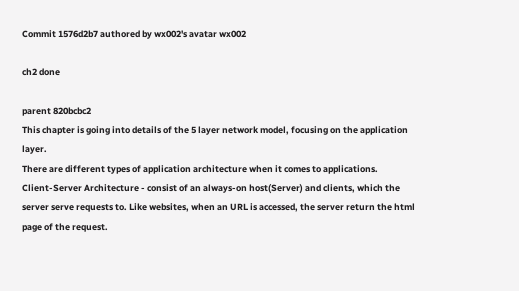Commit 1576d2b7 authored by wx002's avatar wx002

ch2 done

parent 820bcbc2
This chapter is going into details of the 5 layer network model, focusing on the application layer.
There are different types of application architecture when it comes to applications.
Client-Server Architecture - consist of an always-on host(Server) and clients, which the server serve requests to. Like websites, when an URL is accessed, the server return the html page of the request.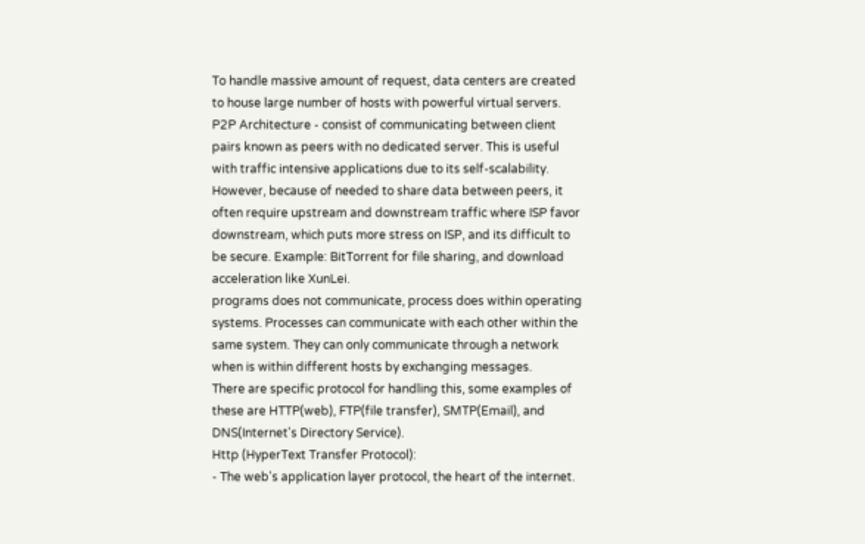To handle massive amount of request, data centers are created to house large number of hosts with powerful virtual servers.
P2P Architecture - consist of communicating between client pairs known as peers with no dedicated server. This is useful with traffic intensive applications due to its self-scalability. However, because of needed to share data between peers, it often require upstream and downstream traffic where ISP favor downstream, which puts more stress on ISP, and its difficult to be secure. Example: BitTorrent for file sharing, and download acceleration like XunLei.
programs does not communicate, process does within operating systems. Processes can communicate with each other within the same system. They can only communicate through a network when is within different hosts by exchanging messages.
There are specific protocol for handling this, some examples of these are HTTP(web), FTP(file transfer), SMTP(Email), and DNS(Internet's Directory Service).
Http (HyperText Transfer Protocol):
- The web's application layer protocol, the heart of the internet.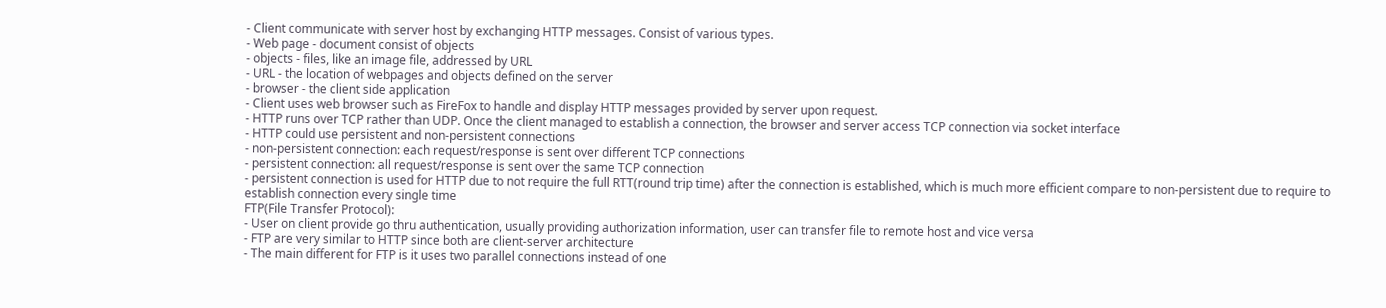- Client communicate with server host by exchanging HTTP messages. Consist of various types.
- Web page - document consist of objects
- objects - files, like an image file, addressed by URL
- URL - the location of webpages and objects defined on the server
- browser - the client side application
- Client uses web browser such as FireFox to handle and display HTTP messages provided by server upon request.
- HTTP runs over TCP rather than UDP. Once the client managed to establish a connection, the browser and server access TCP connection via socket interface
- HTTP could use persistent and non-persistent connections
- non-persistent connection: each request/response is sent over different TCP connections
- persistent connection: all request/response is sent over the same TCP connection
- persistent connection is used for HTTP due to not require the full RTT(round trip time) after the connection is established, which is much more efficient compare to non-persistent due to require to establish connection every single time
FTP(File Transfer Protocol):
- User on client provide go thru authentication, usually providing authorization information, user can transfer file to remote host and vice versa
- FTP are very similar to HTTP since both are client-server architecture
- The main different for FTP is it uses two parallel connections instead of one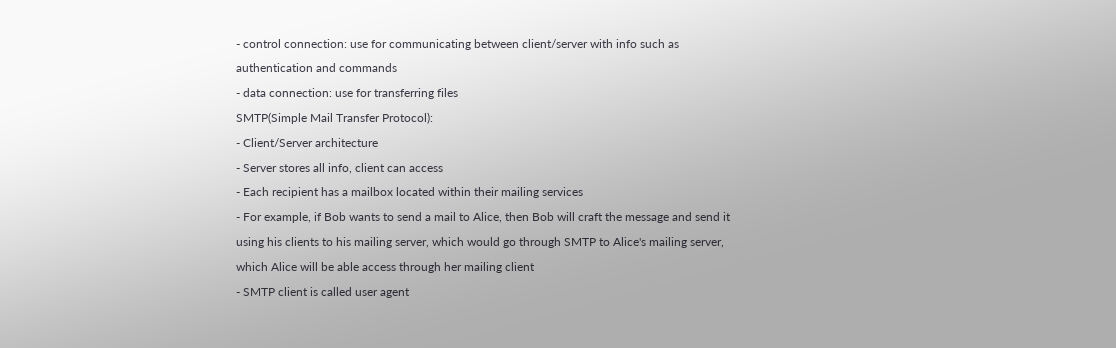- control connection: use for communicating between client/server with info such as authentication and commands
- data connection: use for transferring files
SMTP(Simple Mail Transfer Protocol):
- Client/Server architecture
- Server stores all info, client can access
- Each recipient has a mailbox located within their mailing services
- For example, if Bob wants to send a mail to Alice, then Bob will craft the message and send it using his clients to his mailing server, which would go through SMTP to Alice's mailing server, which Alice will be able access through her mailing client
- SMTP client is called user agent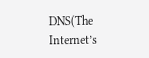DNS(The Internet’s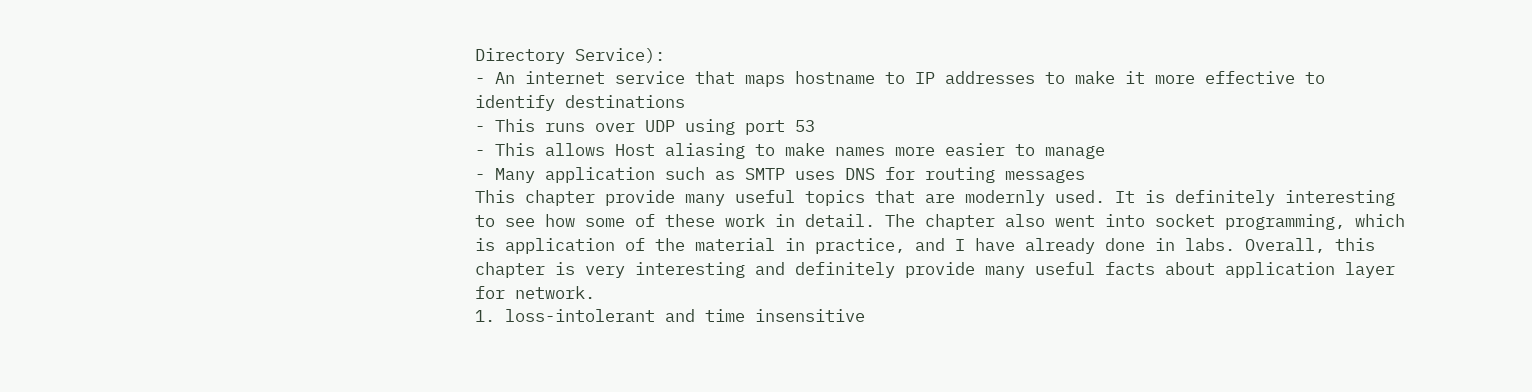Directory Service):
- An internet service that maps hostname to IP addresses to make it more effective to identify destinations
- This runs over UDP using port 53
- This allows Host aliasing to make names more easier to manage
- Many application such as SMTP uses DNS for routing messages
This chapter provide many useful topics that are modernly used. It is definitely interesting to see how some of these work in detail. The chapter also went into socket programming, which is application of the material in practice, and I have already done in labs. Overall, this chapter is very interesting and definitely provide many useful facts about application layer for network.
1. loss-intolerant and time insensitive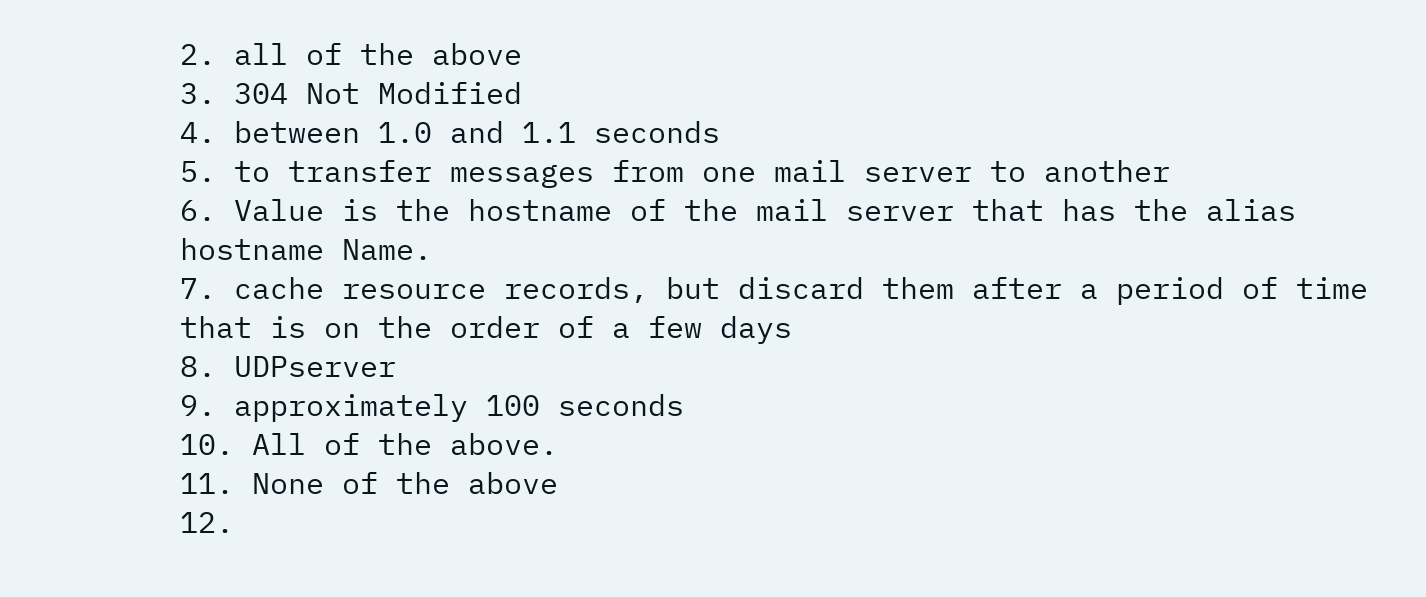2. all of the above
3. 304 Not Modified
4. between 1.0 and 1.1 seconds
5. to transfer messages from one mail server to another
6. Value is the hostname of the mail server that has the alias hostname Name.
7. cache resource records, but discard them after a period of time that is on the order of a few days
8. UDPserver
9. approximately 100 seconds
10. All of the above.
11. None of the above
12.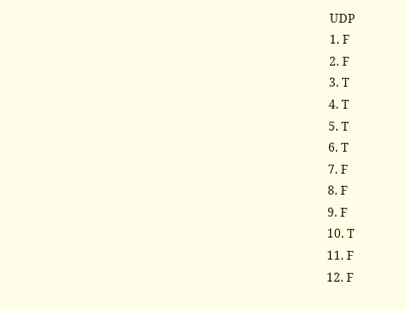UDP
1. F
2. F
3. T
4. T
5. T
6. T
7. F
8. F
9. F
10. T
11. F
12. F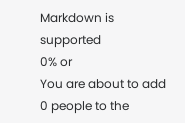Markdown is supported
0% or
You are about to add 0 people to the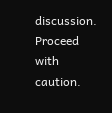discussion. Proceed with caution.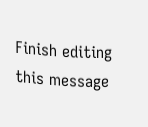Finish editing this message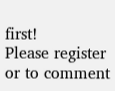first!
Please register or to comment